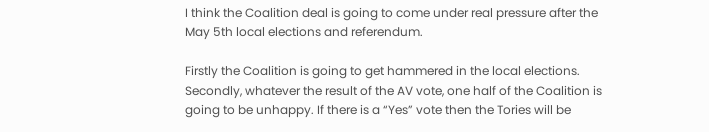I think the Coalition deal is going to come under real pressure after the May 5th local elections and referendum.

Firstly the Coalition is going to get hammered in the local elections. Secondly, whatever the result of the AV vote, one half of the Coalition is going to be unhappy. If there is a “Yes” vote then the Tories will be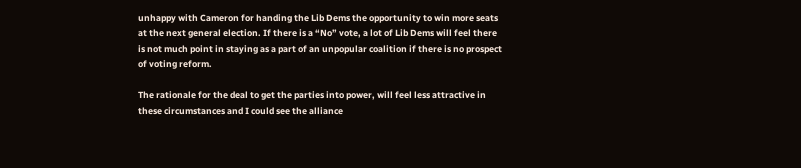unhappy with Cameron for handing the Lib Dems the opportunity to win more seats at the next general election. If there is a “No” vote, a lot of Lib Dems will feel there is not much point in staying as a part of an unpopular coalition if there is no prospect of voting reform.

The rationale for the deal to get the parties into power, will feel less attractive in these circumstances and I could see the alliance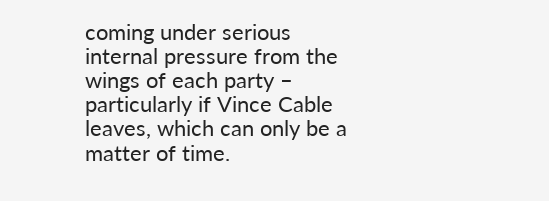coming under serious internal pressure from the wings of each party – particularly if Vince Cable leaves, which can only be a matter of time.